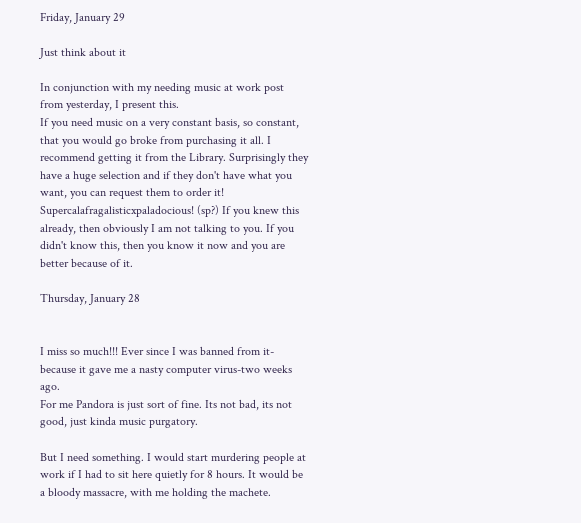Friday, January 29

Just think about it

In conjunction with my needing music at work post from yesterday, I present this.
If you need music on a very constant basis, so constant, that you would go broke from purchasing it all. I recommend getting it from the Library. Surprisingly they have a huge selection and if they don't have what you want, you can request them to order it! Supercalafragalisticxpaladocious! (sp?) If you knew this already, then obviously I am not talking to you. If you didn't know this, then you know it now and you are better because of it.

Thursday, January 28


I miss so much!!! Ever since I was banned from it-because it gave me a nasty computer virus-two weeks ago.
For me Pandora is just sort of fine. Its not bad, its not good, just kinda music purgatory.

But I need something. I would start murdering people at work if I had to sit here quietly for 8 hours. It would be a bloody massacre, with me holding the machete.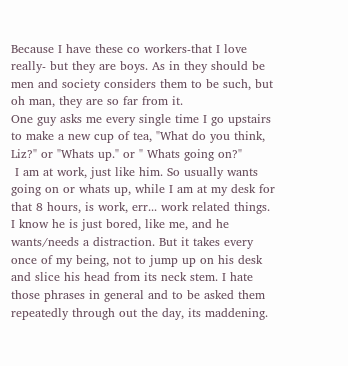Because I have these co workers-that I love really- but they are boys. As in they should be men and society considers them to be such, but oh man, they are so far from it.
One guy asks me every single time I go upstairs to make a new cup of tea, "What do you think, Liz?" or "Whats up." or " Whats going on?"
 I am at work, just like him. So usually wants going on or whats up, while I am at my desk for that 8 hours, is work, err... work related things.  I know he is just bored, like me, and he wants/needs a distraction. But it takes every once of my being, not to jump up on his desk and slice his head from its neck stem. I hate those phrases in general and to be asked them repeatedly through out the day, its maddening.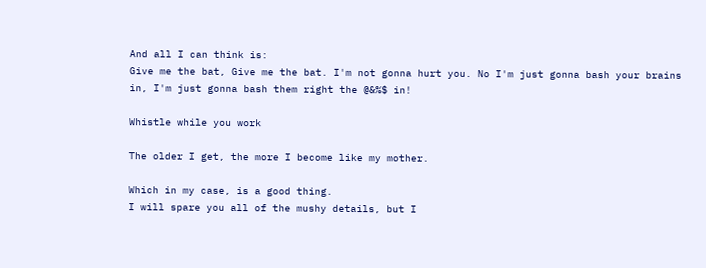And all I can think is:
Give me the bat, Give me the bat. I'm not gonna hurt you. No I'm just gonna bash your brains in, I'm just gonna bash them right the @&%$ in!

Whistle while you work

The older I get, the more I become like my mother.

Which in my case, is a good thing.
I will spare you all of the mushy details, but I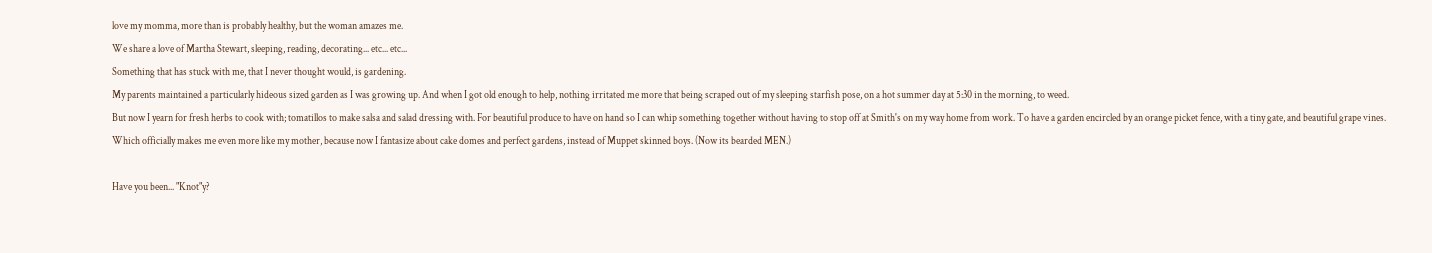love my momma, more than is probably healthy, but the woman amazes me.
We share a love of Martha Stewart, sleeping, reading, decorating... etc... etc...
Something that has stuck with me, that I never thought would, is gardening.
My parents maintained a particularly hideous sized garden as I was growing up. And when I got old enough to help, nothing irritated me more that being scraped out of my sleeping starfish pose, on a hot summer day at 5:30 in the morning, to weed.
But now I yearn for fresh herbs to cook with; tomatillos to make salsa and salad dressing with. For beautiful produce to have on hand so I can whip something together without having to stop off at Smith's on my way home from work. To have a garden encircled by an orange picket fence, with a tiny gate, and beautiful grape vines.
Which officially makes me even more like my mother, because now I fantasize about cake domes and perfect gardens, instead of Muppet skinned boys. (Now its bearded MEN.)

Have you been... "Knot"y?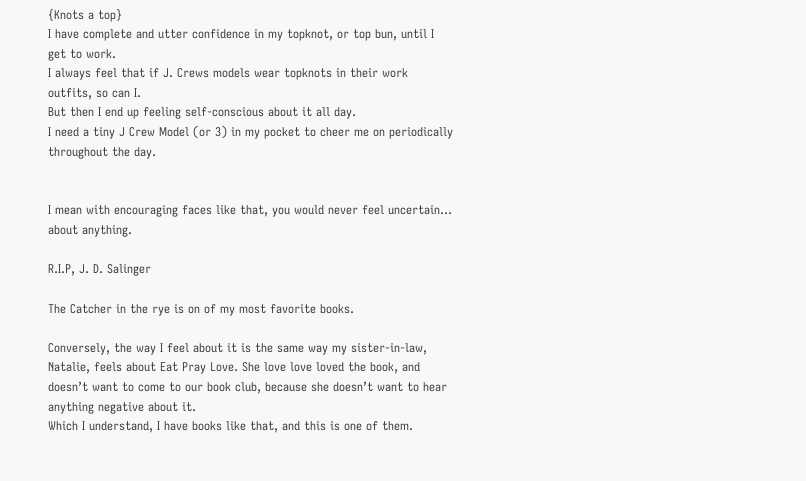{Knots a top}
I have complete and utter confidence in my topknot, or top bun, until I get to work.
I always feel that if J. Crews models wear topknots in their work outfits, so can I.
But then I end up feeling self-conscious about it all day.
I need a tiny J Crew Model (or 3) in my pocket to cheer me on periodically throughout the day.


I mean with encouraging faces like that, you would never feel uncertain... about anything.

R.I.P, J. D. Salinger

The Catcher in the rye is on of my most favorite books.

Conversely, the way I feel about it is the same way my sister-in-law, Natalie, feels about Eat Pray Love. She love love loved the book, and doesn’t want to come to our book club, because she doesn’t want to hear anything negative about it.
Which I understand, I have books like that, and this is one of them.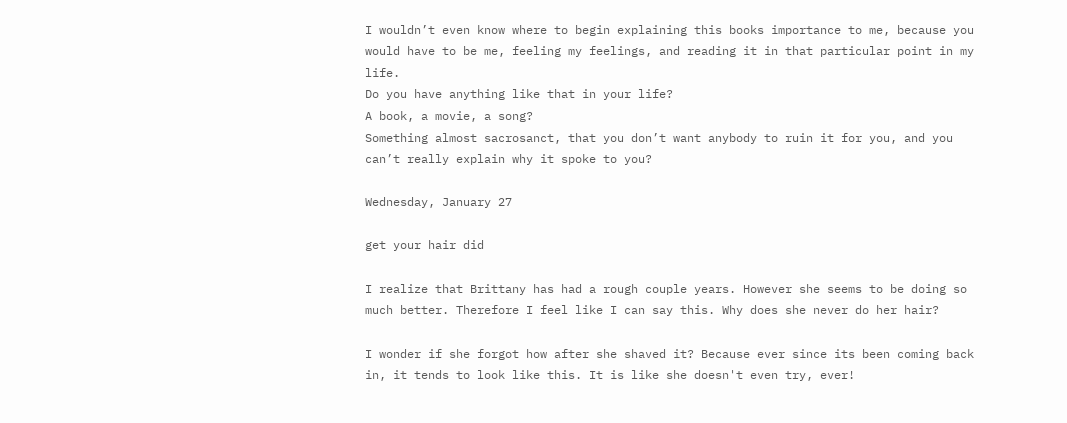I wouldn’t even know where to begin explaining this books importance to me, because you would have to be me, feeling my feelings, and reading it in that particular point in my life.
Do you have anything like that in your life?
A book, a movie, a song?
Something almost sacrosanct, that you don’t want anybody to ruin it for you, and you can’t really explain why it spoke to you?

Wednesday, January 27

get your hair did

I realize that Brittany has had a rough couple years. However she seems to be doing so much better. Therefore I feel like I can say this. Why does she never do her hair?

I wonder if she forgot how after she shaved it? Because ever since its been coming back in, it tends to look like this. It is like she doesn't even try, ever!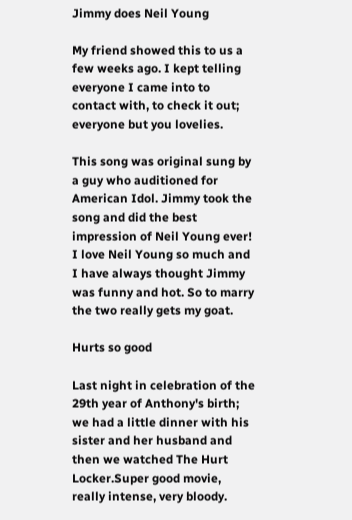Jimmy does Neil Young

My friend showed this to us a few weeks ago. I kept telling everyone I came into to contact with, to check it out; everyone but you lovelies.

This song was original sung by a guy who auditioned for American Idol. Jimmy took the song and did the best impression of Neil Young ever! I love Neil Young so much and I have always thought Jimmy was funny and hot. So to marry the two really gets my goat.

Hurts so good

Last night in celebration of the 29th year of Anthony's birth; we had a little dinner with his sister and her husband and then we watched The Hurt Locker.Super good movie, really intense, very bloody.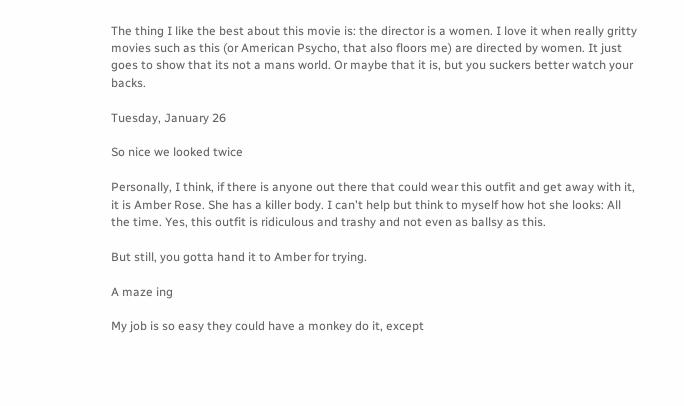The thing I like the best about this movie is: the director is a women. I love it when really gritty movies such as this (or American Psycho, that also floors me) are directed by women. It just goes to show that its not a mans world. Or maybe that it is, but you suckers better watch your backs.

Tuesday, January 26

So nice we looked twice

Personally, I think, if there is anyone out there that could wear this outfit and get away with it, it is Amber Rose. She has a killer body. I can't help but think to myself how hot she looks: All the time. Yes, this outfit is ridiculous and trashy and not even as ballsy as this.

But still, you gotta hand it to Amber for trying.

A maze ing

My job is so easy they could have a monkey do it, except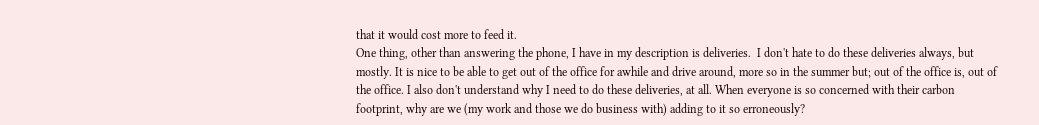that it would cost more to feed it.
One thing, other than answering the phone, I have in my description is deliveries.  I don't hate to do these deliveries always, but mostly. It is nice to be able to get out of the office for awhile and drive around, more so in the summer but; out of the office is, out of the office. I also don't understand why I need to do these deliveries, at all. When everyone is so concerned with their carbon footprint, why are we (my work and those we do business with) adding to it so erroneously?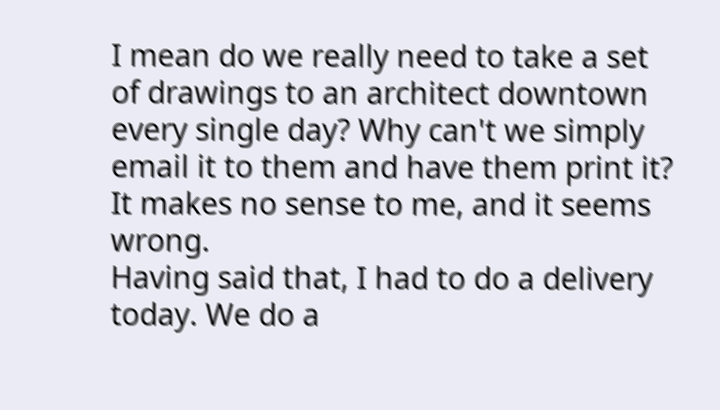I mean do we really need to take a set of drawings to an architect downtown every single day? Why can't we simply email it to them and have them print it? It makes no sense to me, and it seems wrong.
Having said that, I had to do a delivery today. We do a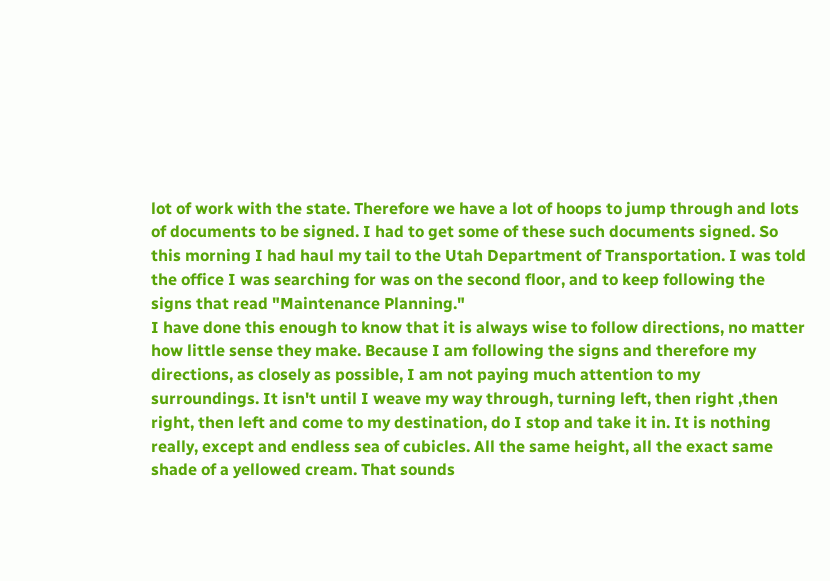lot of work with the state. Therefore we have a lot of hoops to jump through and lots of documents to be signed. I had to get some of these such documents signed. So this morning I had haul my tail to the Utah Department of Transportation. I was told the office I was searching for was on the second floor, and to keep following the signs that read "Maintenance Planning."
I have done this enough to know that it is always wise to follow directions, no matter how little sense they make. Because I am following the signs and therefore my directions, as closely as possible, I am not paying much attention to my surroundings. It isn't until I weave my way through, turning left, then right ,then right, then left and come to my destination, do I stop and take it in. It is nothing really, except and endless sea of cubicles. All the same height, all the exact same shade of a yellowed cream. That sounds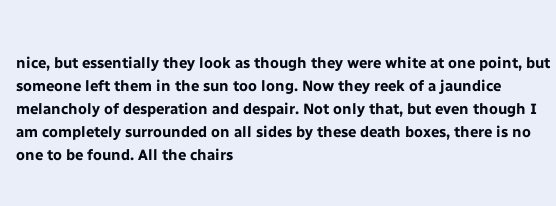nice, but essentially they look as though they were white at one point, but someone left them in the sun too long. Now they reek of a jaundice melancholy of desperation and despair. Not only that, but even though I am completely surrounded on all sides by these death boxes, there is no one to be found. All the chairs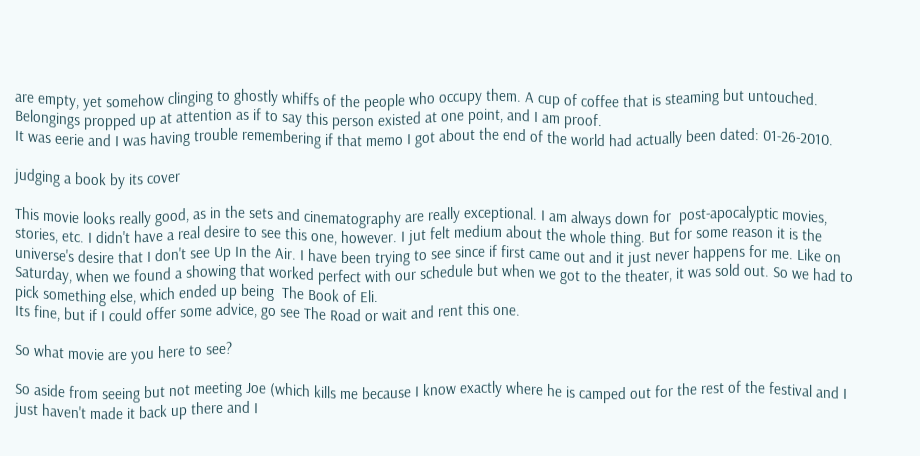are empty, yet somehow clinging to ghostly whiffs of the people who occupy them. A cup of coffee that is steaming but untouched. Belongings propped up at attention as if to say this person existed at one point, and I am proof.
It was eerie and I was having trouble remembering if that memo I got about the end of the world had actually been dated: 01-26-2010.

judging a book by its cover

This movie looks really good, as in the sets and cinematography are really exceptional. I am always down for  post-apocalyptic movies, stories, etc. I didn't have a real desire to see this one, however. I jut felt medium about the whole thing. But for some reason it is the universe's desire that I don't see Up In the Air. I have been trying to see since if first came out and it just never happens for me. Like on Saturday, when we found a showing that worked perfect with our schedule but when we got to the theater, it was sold out. So we had to pick something else, which ended up being  The Book of Eli.
Its fine, but if I could offer some advice, go see The Road or wait and rent this one.

So what movie are you here to see?

So aside from seeing but not meeting Joe (which kills me because I know exactly where he is camped out for the rest of the festival and I just haven't made it back up there and I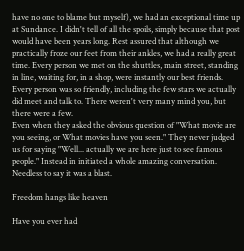have no one to blame but myself), we had an exceptional time up at Sundance. I didn't tell of all the spoils, simply because that post would have been years long. Rest assured that although we practically froze our feet from their ankles, we had a really great time. Every person we met on the shuttles, main street, standing in line, waiting for, in a shop, were instantly our best friends. Every person was so friendly, including the few stars we actually did meet and talk to. There weren't very many mind you, but there were a few.
Even when they asked the obvious question of "What movie are you seeing, or What movies have you seen." They never judged us for saying "Well... actually we are here just to see famous people." Instead in initiated a whole amazing conversation.  Needless to say it was a blast.

Freedom hangs like heaven

Have you ever had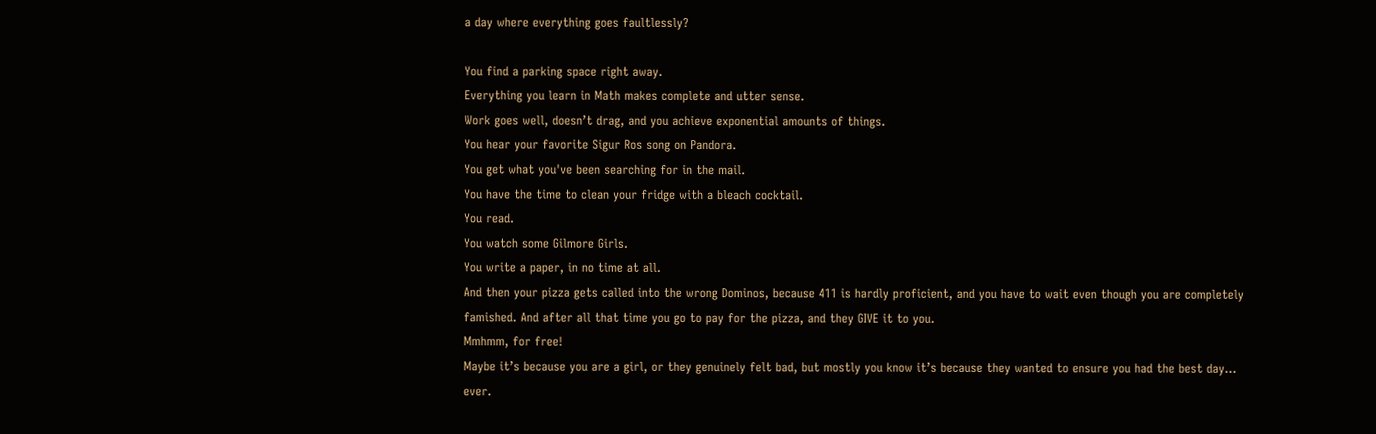a day where everything goes faultlessly?

You find a parking space right away.
Everything you learn in Math makes complete and utter sense.
Work goes well, doesn’t drag, and you achieve exponential amounts of things.
You hear your favorite Sigur Ros song on Pandora.
You get what you've been searching for in the mail.
You have the time to clean your fridge with a bleach cocktail.
You read.
You watch some Gilmore Girls.
You write a paper, in no time at all.
And then your pizza gets called into the wrong Dominos, because 411 is hardly proficient, and you have to wait even though you are completely famished. And after all that time you go to pay for the pizza, and they GIVE it to you.
Mmhmm, for free!
Maybe it’s because you are a girl, or they genuinely felt bad, but mostly you know it’s because they wanted to ensure you had the best day... ever.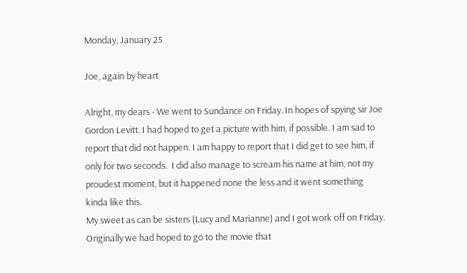Monday, January 25

Joe, again by heart

Alright, my dears - We went to Sundance on Friday. In hopes of spying sir Joe Gordon Levitt. I had hoped to get a picture with him, if possible. I am sad to report that did not happen. I am happy to report that I did get to see him, if only for two seconds.  I did also manage to scream his name at him, not my proudest moment, but it happened none the less and it went something kinda like this.
My sweet as can be sisters (Lucy and Marianne) and I got work off on Friday. Originally we had hoped to go to the movie that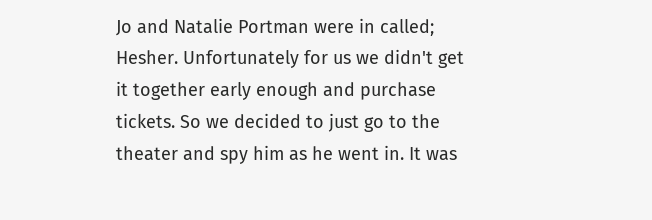Jo and Natalie Portman were in called; Hesher. Unfortunately for us we didn't get it together early enough and purchase tickets. So we decided to just go to the theater and spy him as he went in. It was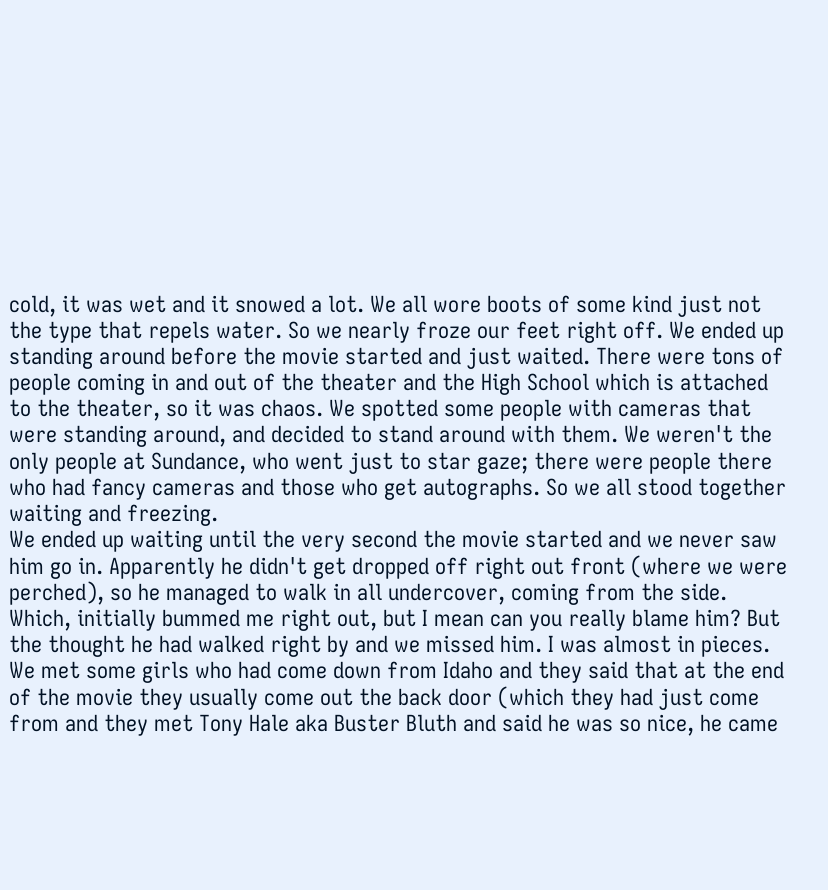cold, it was wet and it snowed a lot. We all wore boots of some kind just not the type that repels water. So we nearly froze our feet right off. We ended up standing around before the movie started and just waited. There were tons of people coming in and out of the theater and the High School which is attached to the theater, so it was chaos. We spotted some people with cameras that were standing around, and decided to stand around with them. We weren't the only people at Sundance, who went just to star gaze; there were people there who had fancy cameras and those who get autographs. So we all stood together waiting and freezing.
We ended up waiting until the very second the movie started and we never saw him go in. Apparently he didn't get dropped off right out front (where we were perched), so he managed to walk in all undercover, coming from the side.
Which, initially bummed me right out, but I mean can you really blame him? But the thought he had walked right by and we missed him. I was almost in pieces.
We met some girls who had come down from Idaho and they said that at the end of the movie they usually come out the back door (which they had just come from and they met Tony Hale aka Buster Bluth and said he was so nice, he came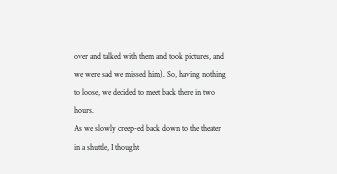over and talked with them and took pictures, and we were sad we missed him). So, having nothing to loose, we decided to meet back there in two hours.
As we slowly creep-ed back down to the theater in a shuttle, I thought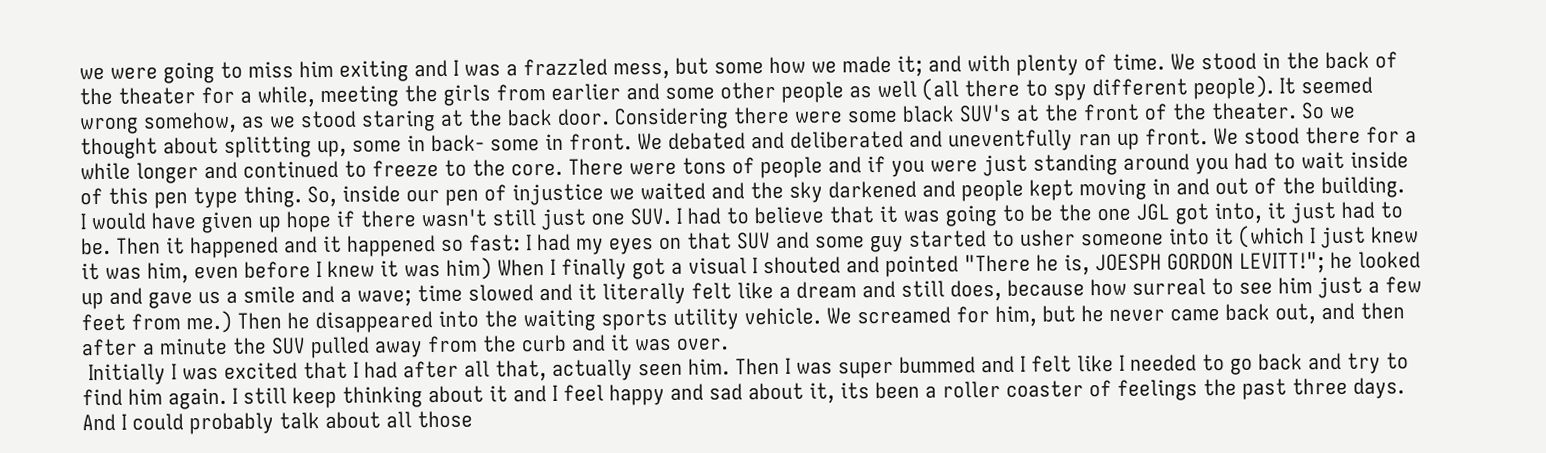we were going to miss him exiting and I was a frazzled mess, but some how we made it; and with plenty of time. We stood in the back of the theater for a while, meeting the girls from earlier and some other people as well (all there to spy different people). It seemed wrong somehow, as we stood staring at the back door. Considering there were some black SUV's at the front of the theater. So we thought about splitting up, some in back- some in front. We debated and deliberated and uneventfully ran up front. We stood there for a while longer and continued to freeze to the core. There were tons of people and if you were just standing around you had to wait inside of this pen type thing. So, inside our pen of injustice we waited and the sky darkened and people kept moving in and out of the building.
I would have given up hope if there wasn't still just one SUV. I had to believe that it was going to be the one JGL got into, it just had to be. Then it happened and it happened so fast: I had my eyes on that SUV and some guy started to usher someone into it (which I just knew it was him, even before I knew it was him) When I finally got a visual I shouted and pointed "There he is, JOESPH GORDON LEVITT!"; he looked up and gave us a smile and a wave; time slowed and it literally felt like a dream and still does, because how surreal to see him just a few feet from me.) Then he disappeared into the waiting sports utility vehicle. We screamed for him, but he never came back out, and then after a minute the SUV pulled away from the curb and it was over.
 Initially I was excited that I had after all that, actually seen him. Then I was super bummed and I felt like I needed to go back and try to find him again. I still keep thinking about it and I feel happy and sad about it, its been a roller coaster of feelings the past three days. And I could probably talk about all those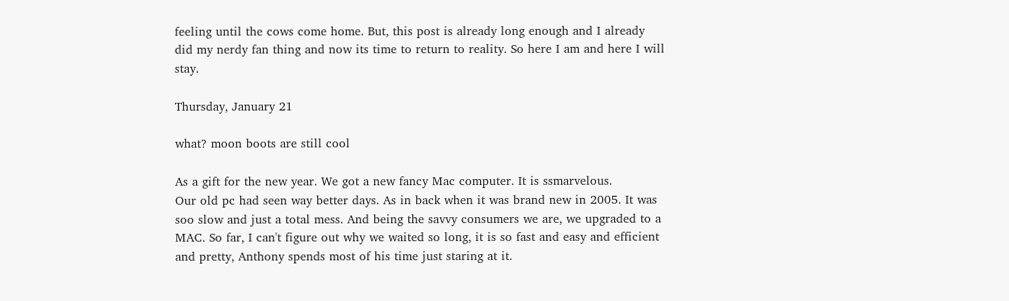feeling until the cows come home. But, this post is already long enough and I already did my nerdy fan thing and now its time to return to reality. So here I am and here I will stay.

Thursday, January 21

what? moon boots are still cool

As a gift for the new year. We got a new fancy Mac computer. It is ssmarvelous.
Our old pc had seen way better days. As in back when it was brand new in 2005. It was soo slow and just a total mess. And being the savvy consumers we are, we upgraded to a MAC. So far, I can't figure out why we waited so long, it is so fast and easy and efficient and pretty, Anthony spends most of his time just staring at it.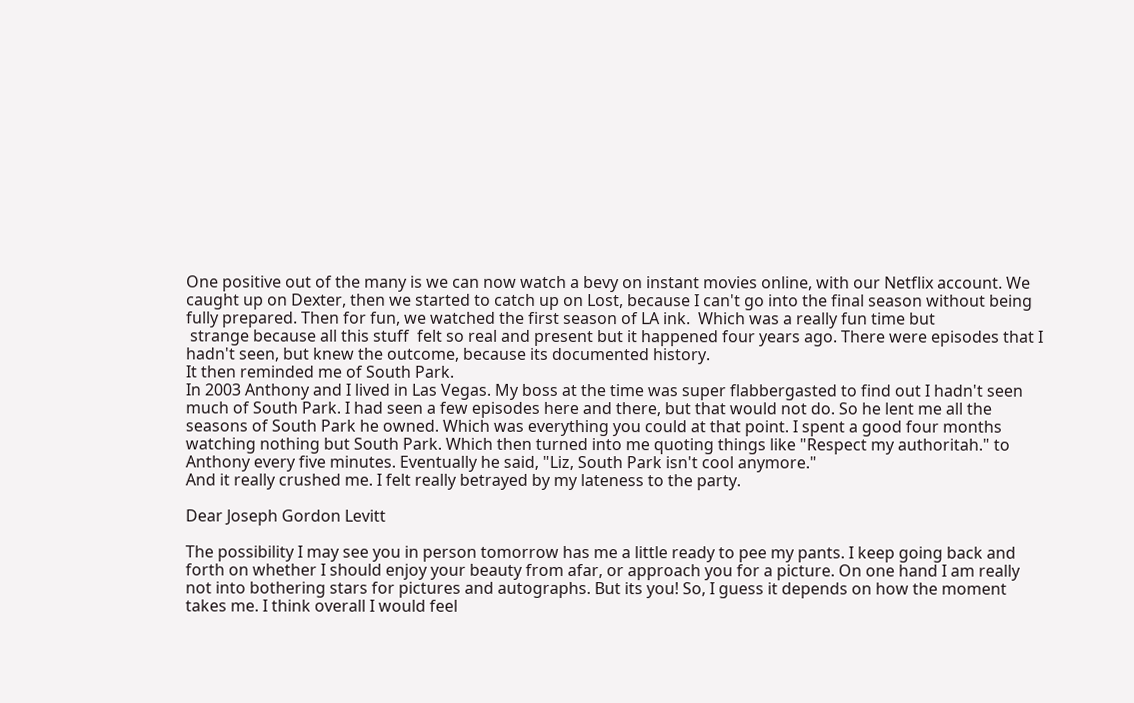One positive out of the many is we can now watch a bevy on instant movies online, with our Netflix account. We caught up on Dexter, then we started to catch up on Lost, because I can't go into the final season without being fully prepared. Then for fun, we watched the first season of LA ink.  Which was a really fun time but
 strange because all this stuff  felt so real and present but it happened four years ago. There were episodes that I hadn't seen, but knew the outcome, because its documented history.
It then reminded me of South Park.
In 2003 Anthony and I lived in Las Vegas. My boss at the time was super flabbergasted to find out I hadn't seen much of South Park. I had seen a few episodes here and there, but that would not do. So he lent me all the seasons of South Park he owned. Which was everything you could at that point. I spent a good four months watching nothing but South Park. Which then turned into me quoting things like "Respect my authoritah." to Anthony every five minutes. Eventually he said, "Liz, South Park isn't cool anymore."
And it really crushed me. I felt really betrayed by my lateness to the party.

Dear Joseph Gordon Levitt

The possibility I may see you in person tomorrow has me a little ready to pee my pants. I keep going back and forth on whether I should enjoy your beauty from afar, or approach you for a picture. On one hand I am really not into bothering stars for pictures and autographs. But its you! So, I guess it depends on how the moment takes me. I think overall I would feel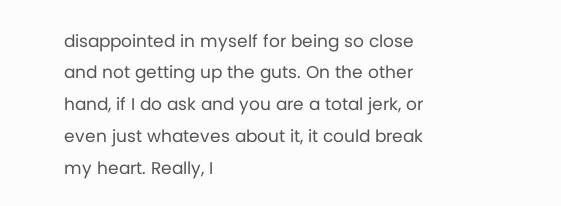disappointed in myself for being so close and not getting up the guts. On the other hand, if I do ask and you are a total jerk, or even just whateves about it, it could break my heart. Really, I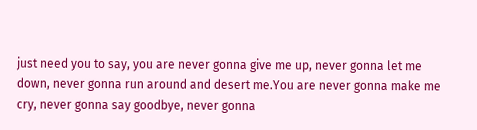just need you to say, you are never gonna give me up, never gonna let me down, never gonna run around and desert me.You are never gonna make me cry, never gonna say goodbye, never gonna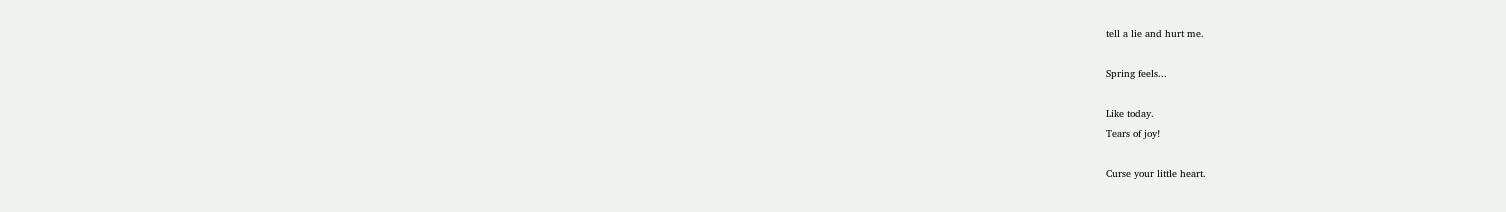tell a lie and hurt me.

Spring feels...

Like today.
Tears of joy!

Curse your little heart.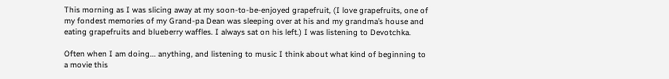This morning as I was slicing away at my soon-to-be-enjoyed grapefruit, (I love grapefruits, one of my fondest memories of my Grand-pa Dean was sleeping over at his and my grandma’s house and eating grapefruits and blueberry waffles. I always sat on his left.) I was listening to Devotchka.

Often when I am doing... anything, and listening to music I think about what kind of beginning to a movie this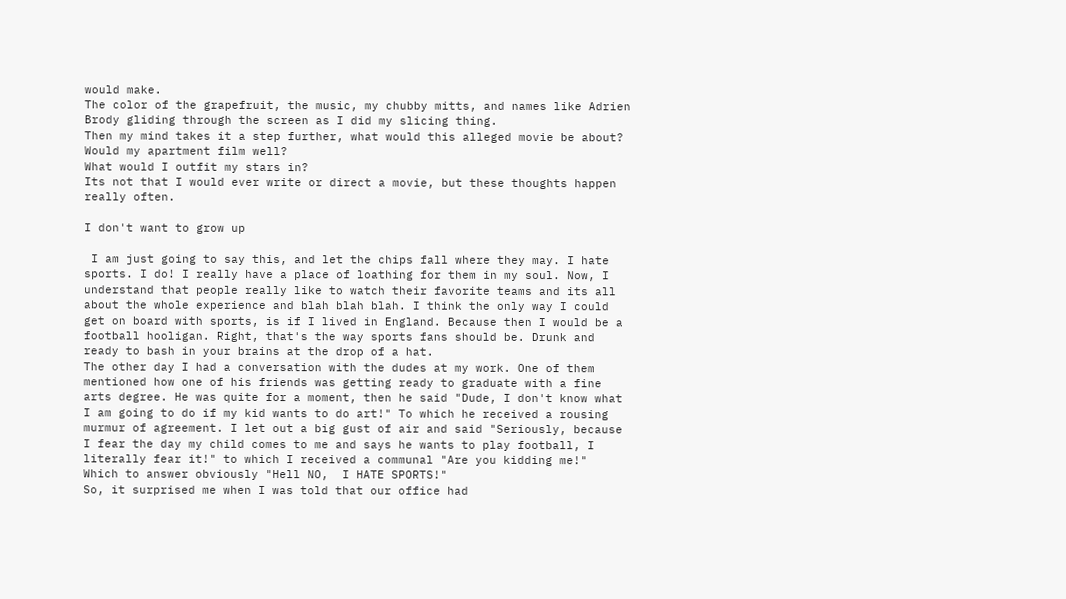would make.
The color of the grapefruit, the music, my chubby mitts, and names like Adrien Brody gliding through the screen as I did my slicing thing.
Then my mind takes it a step further, what would this alleged movie be about?
Would my apartment film well?
What would I outfit my stars in?
Its not that I would ever write or direct a movie, but these thoughts happen really often.

I don't want to grow up

 I am just going to say this, and let the chips fall where they may. I hate sports. I do! I really have a place of loathing for them in my soul. Now, I understand that people really like to watch their favorite teams and its all about the whole experience and blah blah blah. I think the only way I could get on board with sports, is if I lived in England. Because then I would be a football hooligan. Right, that's the way sports fans should be. Drunk and ready to bash in your brains at the drop of a hat.
The other day I had a conversation with the dudes at my work. One of them mentioned how one of his friends was getting ready to graduate with a fine arts degree. He was quite for a moment, then he said "Dude, I don't know what I am going to do if my kid wants to do art!" To which he received a rousing murmur of agreement. I let out a big gust of air and said "Seriously, because I fear the day my child comes to me and says he wants to play football, I literally fear it!" to which I received a communal "Are you kidding me!"
Which to answer obviously "Hell NO,  I HATE SPORTS!"
So, it surprised me when I was told that our office had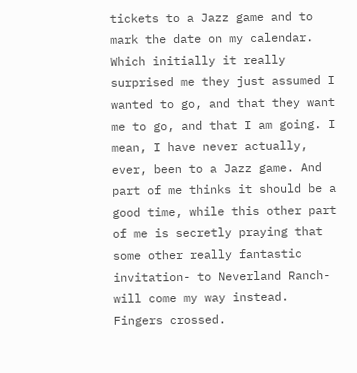tickets to a Jazz game and to mark the date on my calendar. Which initially it really surprised me they just assumed I wanted to go, and that they want me to go, and that I am going. I mean, I have never actually, ever, been to a Jazz game. And part of me thinks it should be a good time, while this other part of me is secretly praying that some other really fantastic invitation- to Neverland Ranch-will come my way instead. Fingers crossed.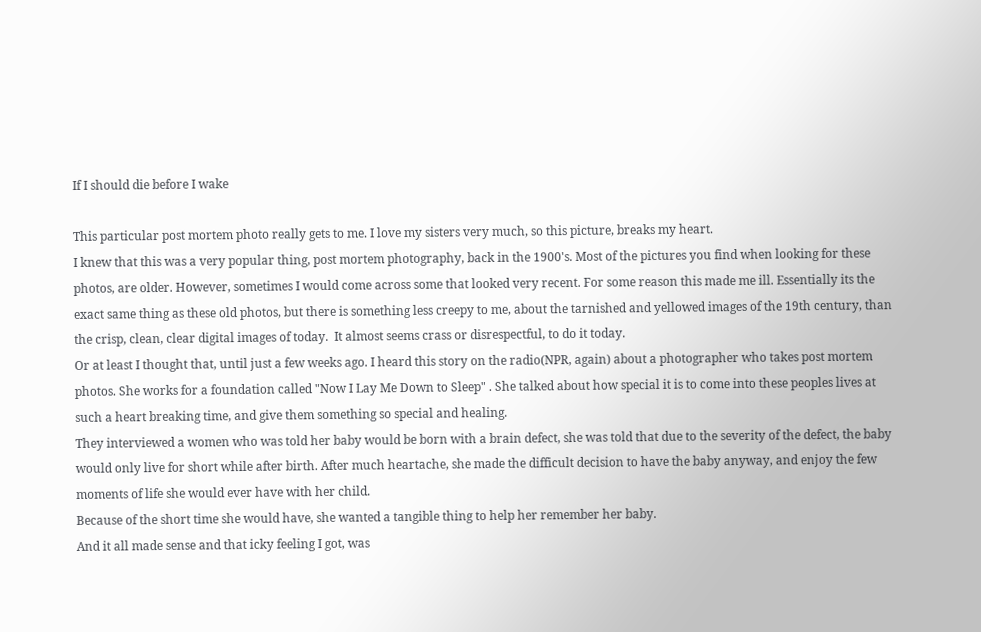If I should die before I wake

This particular post mortem photo really gets to me. I love my sisters very much, so this picture, breaks my heart.
I knew that this was a very popular thing, post mortem photography, back in the 1900's. Most of the pictures you find when looking for these photos, are older. However, sometimes I would come across some that looked very recent. For some reason this made me ill. Essentially its the exact same thing as these old photos, but there is something less creepy to me, about the tarnished and yellowed images of the 19th century, than the crisp, clean, clear digital images of today.  It almost seems crass or disrespectful, to do it today.
Or at least I thought that, until just a few weeks ago. I heard this story on the radio(NPR, again) about a photographer who takes post mortem photos. She works for a foundation called "Now I Lay Me Down to Sleep" . She talked about how special it is to come into these peoples lives at such a heart breaking time, and give them something so special and healing.
They interviewed a women who was told her baby would be born with a brain defect, she was told that due to the severity of the defect, the baby would only live for short while after birth. After much heartache, she made the difficult decision to have the baby anyway, and enjoy the few moments of life she would ever have with her child.
Because of the short time she would have, she wanted a tangible thing to help her remember her baby.
And it all made sense and that icky feeling I got, was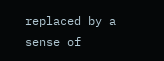replaced by a sense of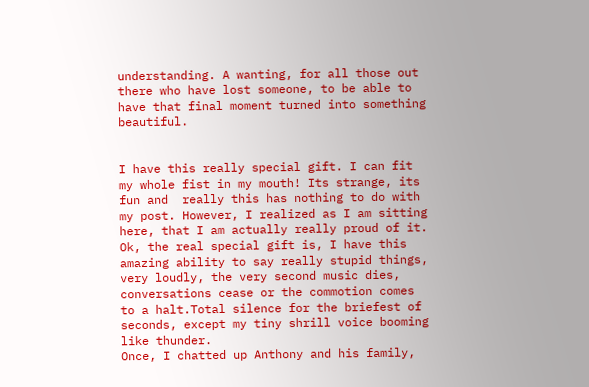understanding. A wanting, for all those out there who have lost someone, to be able to have that final moment turned into something beautiful.


I have this really special gift. I can fit my whole fist in my mouth! Its strange, its fun and  really this has nothing to do with my post. However, I realized as I am sitting here, that I am actually really proud of it. Ok, the real special gift is, I have this amazing ability to say really stupid things, very loudly, the very second music dies, conversations cease or the commotion comes to a halt.Total silence for the briefest of seconds, except my tiny shrill voice booming like thunder.
Once, I chatted up Anthony and his family,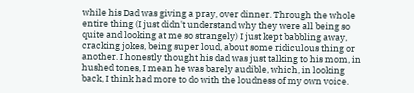while his Dad was giving a pray, over dinner. Through the whole entire thing (I just didn't understand why they were all being so quite and looking at me so strangely) I just kept babbling away, cracking jokes, being super loud, about some ridiculous thing or another. I honestly thought his dad was just talking to his mom, in hushed tones, I mean he was barely audible, which, in looking back, I think had more to do with the loudness of my own voice.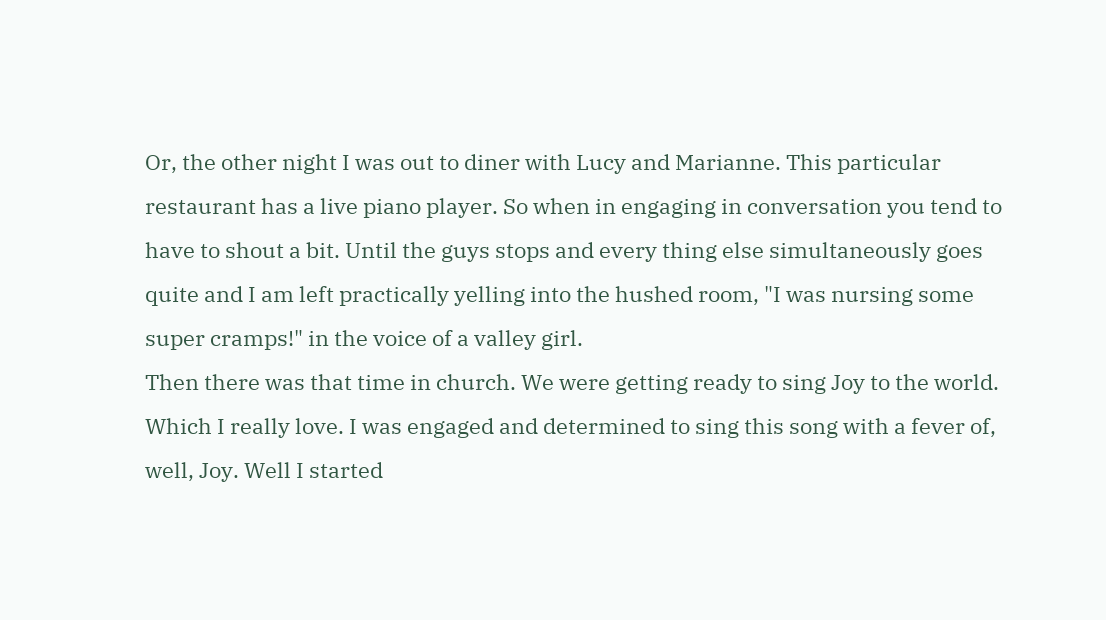Or, the other night I was out to diner with Lucy and Marianne. This particular restaurant has a live piano player. So when in engaging in conversation you tend to have to shout a bit. Until the guys stops and every thing else simultaneously goes quite and I am left practically yelling into the hushed room, "I was nursing some super cramps!" in the voice of a valley girl.
Then there was that time in church. We were getting ready to sing Joy to the world. Which I really love. I was engaged and determined to sing this song with a fever of, well, Joy. Well I started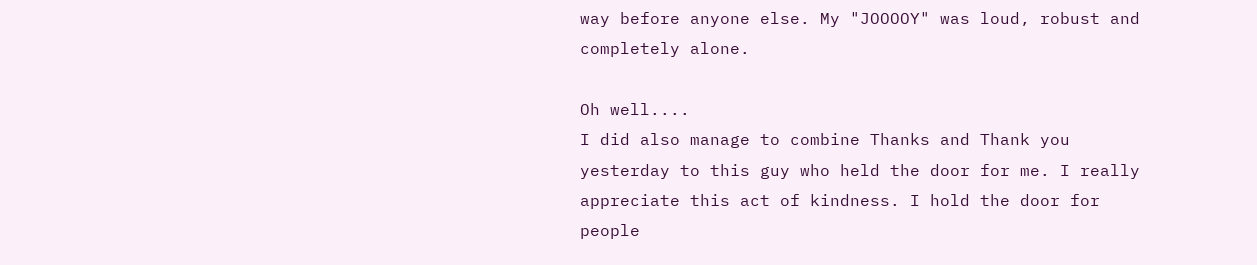way before anyone else. My "JOOOOY" was loud, robust and completely alone.

Oh well....
I did also manage to combine Thanks and Thank you yesterday to this guy who held the door for me. I really appreciate this act of kindness. I hold the door for people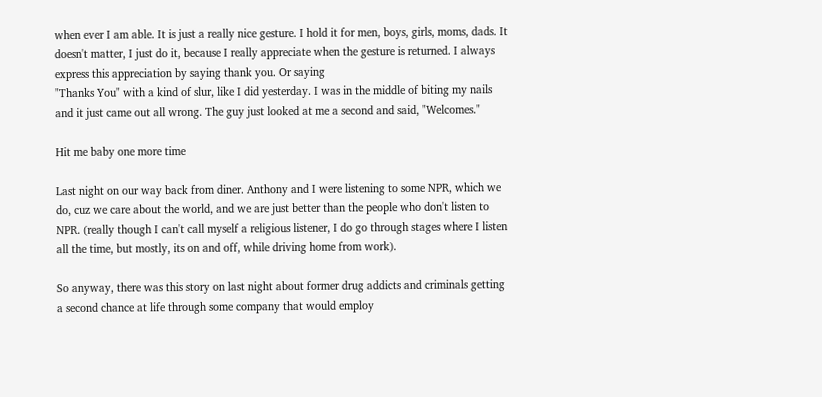when ever I am able. It is just a really nice gesture. I hold it for men, boys, girls, moms, dads. It doesn't matter, I just do it, because I really appreciate when the gesture is returned. I always express this appreciation by saying thank you. Or saying
"Thanks You" with a kind of slur, like I did yesterday. I was in the middle of biting my nails and it just came out all wrong. The guy just looked at me a second and said, "Welcomes."

Hit me baby one more time

Last night on our way back from diner. Anthony and I were listening to some NPR, which we do, cuz we care about the world, and we are just better than the people who don't listen to NPR. (really though I can't call myself a religious listener, I do go through stages where I listen all the time, but mostly, its on and off, while driving home from work).

So anyway, there was this story on last night about former drug addicts and criminals getting a second chance at life through some company that would employ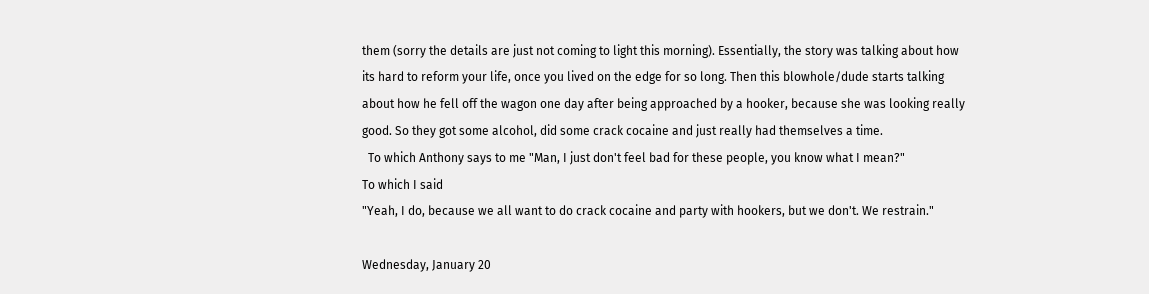them (sorry the details are just not coming to light this morning). Essentially, the story was talking about how its hard to reform your life, once you lived on the edge for so long. Then this blowhole/dude starts talking about how he fell off the wagon one day after being approached by a hooker, because she was looking really good. So they got some alcohol, did some crack cocaine and just really had themselves a time.
  To which Anthony says to me "Man, I just don't feel bad for these people, you know what I mean?"
To which I said
"Yeah, I do, because we all want to do crack cocaine and party with hookers, but we don't. We restrain."

Wednesday, January 20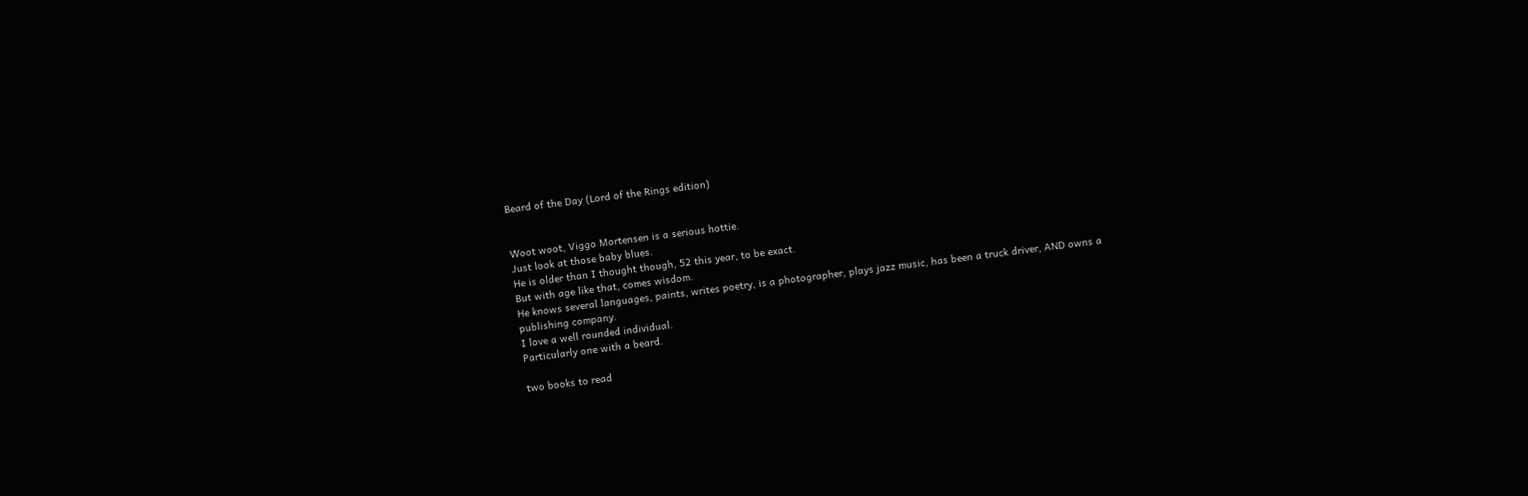Beard of the Day (Lord of the Rings edition)


Woot woot, Viggo Mortensen is a serious hottie.
Just look at those baby blues.
He is older than I thought though, 52 this year, to be exact.
But with age like that, comes wisdom.
He knows several languages, paints, writes poetry, is a photographer, plays jazz music, has been a truck driver, AND owns a publishing company.
I love a well rounded individual.
Particularly one with a beard.

two books to read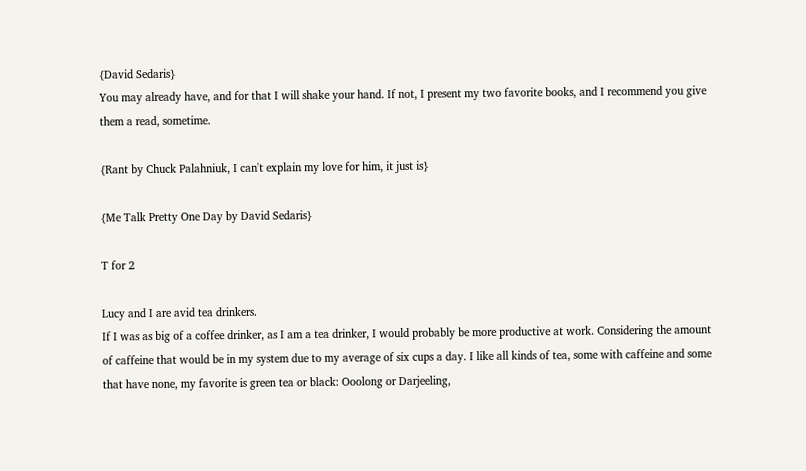{David Sedaris}
You may already have, and for that I will shake your hand. If not, I present my two favorite books, and I recommend you give them a read, sometime.

{Rant by Chuck Palahniuk, I can't explain my love for him, it just is}

{Me Talk Pretty One Day by David Sedaris}

T for 2

Lucy and I are avid tea drinkers.
If I was as big of a coffee drinker, as I am a tea drinker, I would probably be more productive at work. Considering the amount of caffeine that would be in my system due to my average of six cups a day. I like all kinds of tea, some with caffeine and some that have none, my favorite is green tea or black: Ooolong or Darjeeling,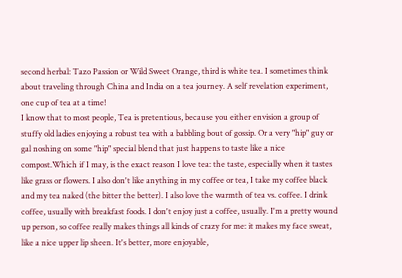second herbal: Tazo Passion or Wild Sweet Orange, third is white tea. I sometimes think about traveling through China and India on a tea journey. A self revelation experiment, one cup of tea at a time!
I know that to most people, Tea is pretentious, because you either envision a group of stuffy old ladies enjoying a robust tea with a babbling bout of gossip. Or a very "hip" guy or gal noshing on some "hip" special blend that just happens to taste like a nice compost.Which if I may, is the exact reason I love tea: the taste, especially when it tastes like grass or flowers. I also don't like anything in my coffee or tea, I take my coffee black and my tea naked (the bitter the better). I also love the warmth of tea vs. coffee. I drink coffee, usually with breakfast foods. I don't enjoy just a coffee, usually. I'm a pretty wound up person, so coffee really makes things all kinds of crazy for me: it makes my face sweat, like a nice upper lip sheen. It's better, more enjoyable,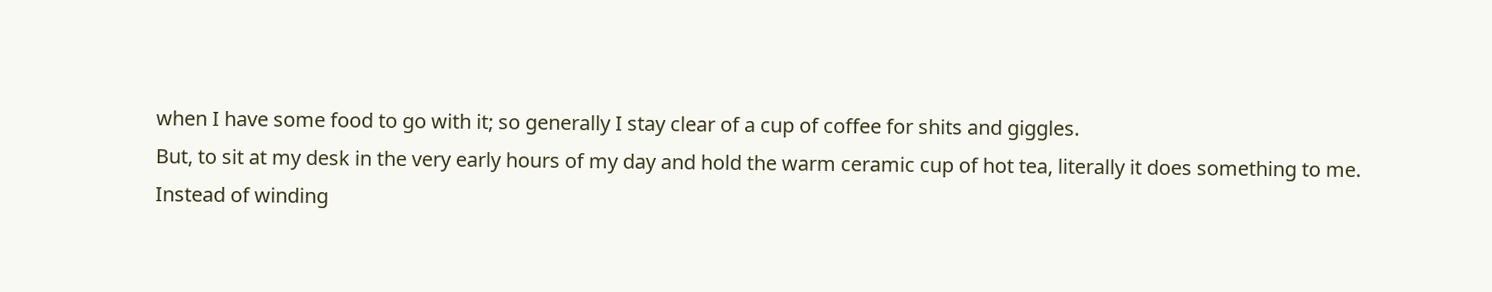when I have some food to go with it; so generally I stay clear of a cup of coffee for shits and giggles.
But, to sit at my desk in the very early hours of my day and hold the warm ceramic cup of hot tea, literally it does something to me. Instead of winding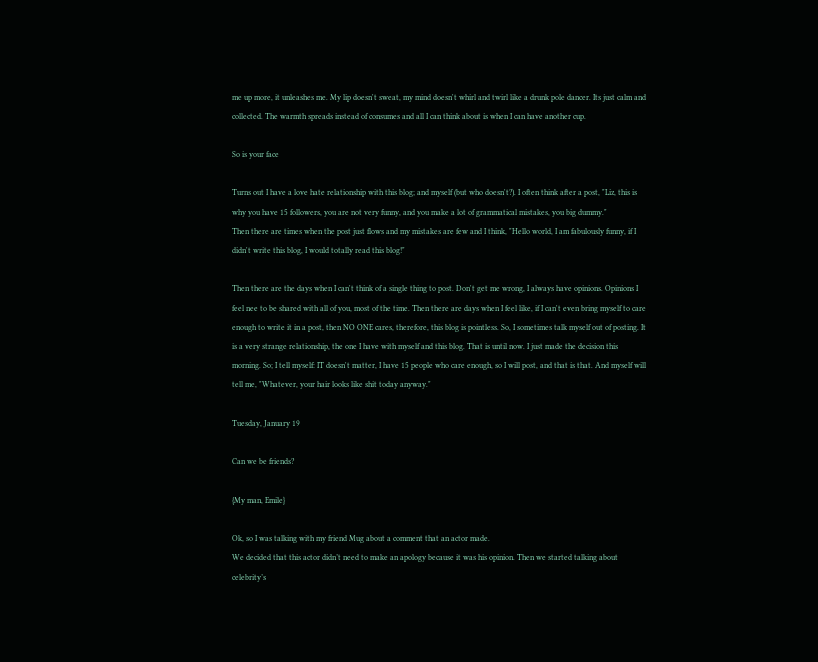me up more, it unleashes me. My lip doesn't sweat, my mind doesn't whirl and twirl like a drunk pole dancer. Its just calm and collected. The warmth spreads instead of consumes and all I can think about is when I can have another cup.

So is your face

Turns out I have a love hate relationship with this blog; and myself (but who doesn't?). I often think after a post, "Liz, this is why you have 15 followers, you are not very funny, and you make a lot of grammatical mistakes, you big dummy."
Then there are times when the post just flows and my mistakes are few and I think, "Hello world, I am fabulously funny, if I didn't write this blog, I would totally read this blog!"

Then there are the days when I can't think of a single thing to post. Don't get me wrong, I always have opinions. Opinions I feel nee to be shared with all of you, most of the time. Then there are days when I feel like, if I can't even bring myself to care enough to write it in a post, then NO ONE cares, therefore, this blog is pointless. So, I sometimes talk myself out of posting. It is a very strange relationship, the one I have with myself and this blog. That is until now. I just made the decision this morning. So; I tell myself: IT doesn't matter, I have 15 people who care enough, so I will post, and that is that. And myself will tell me, "Whatever, your hair looks like shit today anyway."

Tuesday, January 19

Can we be friends?

{My man, Emile}

Ok, so I was talking with my friend Mug about a comment that an actor made.
We decided that this actor didn’t need to make an apology because it was his opinion. Then we started talking about celebrity’s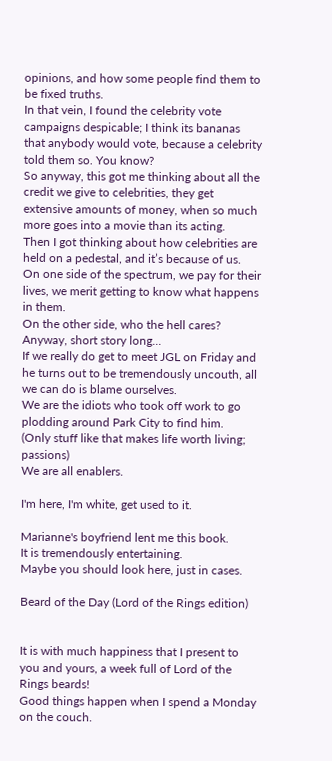opinions, and how some people find them to be fixed truths.
In that vein, I found the celebrity vote campaigns despicable; I think its bananas that anybody would vote, because a celebrity told them so. You know?
So anyway, this got me thinking about all the credit we give to celebrities, they get extensive amounts of money, when so much more goes into a movie than its acting.
Then I got thinking about how celebrities are held on a pedestal, and it’s because of us.
On one side of the spectrum, we pay for their lives, we merit getting to know what happens in them.
On the other side, who the hell cares?
Anyway, short story long...
If we really do get to meet JGL on Friday and he turns out to be tremendously uncouth, all we can do is blame ourselves.
We are the idiots who took off work to go plodding around Park City to find him.
(Only stuff like that makes life worth living; passions)
We are all enablers.

I'm here, I'm white, get used to it.

Marianne's boyfriend lent me this book.
It is tremendously entertaining.
Maybe you should look here, just in cases.

Beard of the Day (Lord of the Rings edition)


It is with much happiness that I present to you and yours, a week full of Lord of the Rings beards!
Good things happen when I spend a Monday on the couch.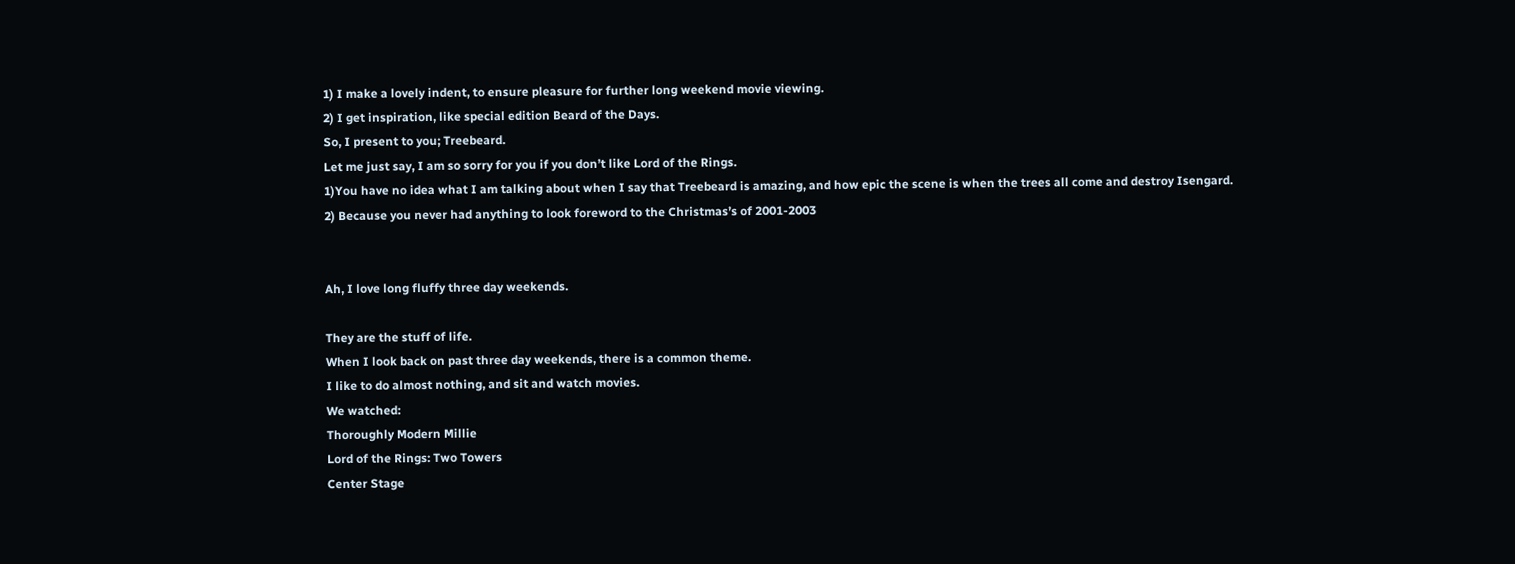1) I make a lovely indent, to ensure pleasure for further long weekend movie viewing.
2) I get inspiration, like special edition Beard of the Days.
So, I present to you; Treebeard.
Let me just say, I am so sorry for you if you don’t like Lord of the Rings.
1)You have no idea what I am talking about when I say that Treebeard is amazing, and how epic the scene is when the trees all come and destroy Isengard.
2) Because you never had anything to look foreword to the Christmas’s of 2001-2003


Ah, I love long fluffy three day weekends.

They are the stuff of life.
When I look back on past three day weekends, there is a common theme.
I like to do almost nothing, and sit and watch movies.
We watched:
Thoroughly Modern Millie
Lord of the Rings: Two Towers
Center Stage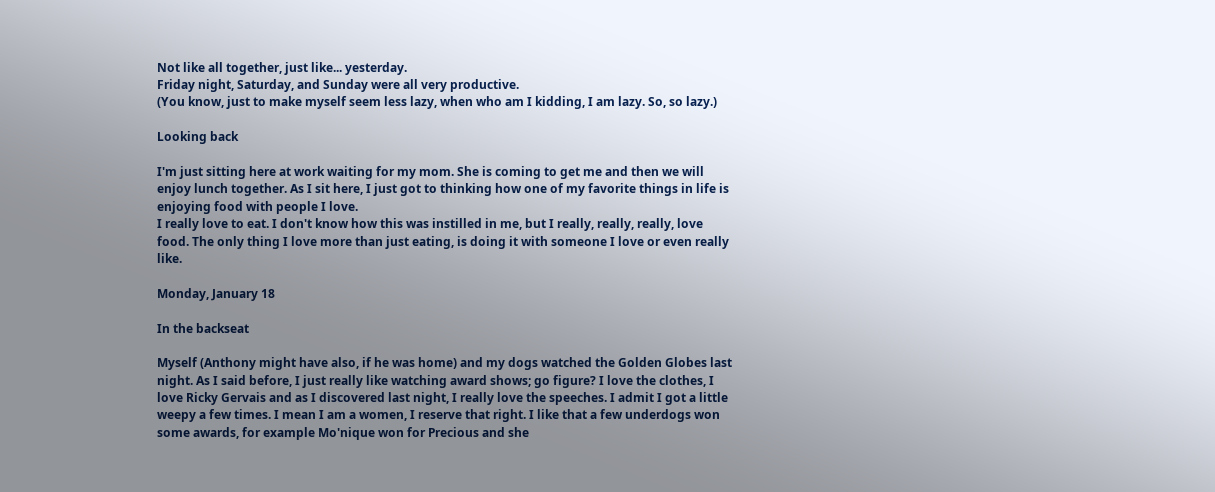Not like all together, just like... yesterday.
Friday night, Saturday, and Sunday were all very productive.
(You know, just to make myself seem less lazy, when who am I kidding, I am lazy. So, so lazy.)

Looking back

I'm just sitting here at work waiting for my mom. She is coming to get me and then we will enjoy lunch together. As I sit here, I just got to thinking how one of my favorite things in life is enjoying food with people I love.
I really love to eat. I don't know how this was instilled in me, but I really, really, really, love food. The only thing I love more than just eating, is doing it with someone I love or even really like.

Monday, January 18

In the backseat

Myself (Anthony might have also, if he was home) and my dogs watched the Golden Globes last night. As I said before, I just really like watching award shows; go figure? I love the clothes, I love Ricky Gervais and as I discovered last night, I really love the speeches. I admit I got a little weepy a few times. I mean I am a women, I reserve that right. I like that a few underdogs won some awards, for example Mo'nique won for Precious and she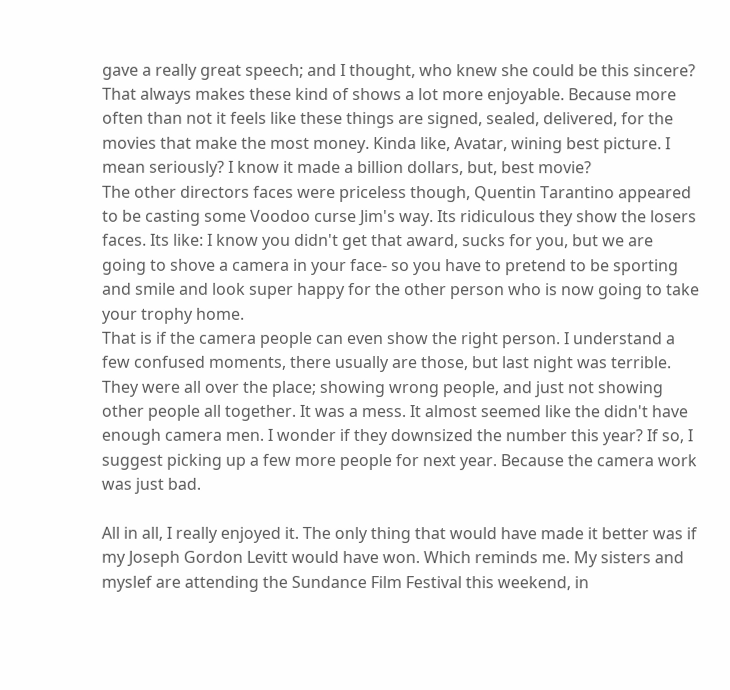gave a really great speech; and I thought, who knew she could be this sincere?
That always makes these kind of shows a lot more enjoyable. Because more often than not it feels like these things are signed, sealed, delivered, for the movies that make the most money. Kinda like, Avatar, wining best picture. I mean seriously? I know it made a billion dollars, but, best movie?
The other directors faces were priceless though, Quentin Tarantino appeared to be casting some Voodoo curse Jim's way. Its ridiculous they show the losers faces. Its like: I know you didn't get that award, sucks for you, but we are going to shove a camera in your face- so you have to pretend to be sporting and smile and look super happy for the other person who is now going to take your trophy home.
That is if the camera people can even show the right person. I understand a few confused moments, there usually are those, but last night was terrible. They were all over the place; showing wrong people, and just not showing other people all together. It was a mess. It almost seemed like the didn't have enough camera men. I wonder if they downsized the number this year? If so, I suggest picking up a few more people for next year. Because the camera work was just bad.

All in all, I really enjoyed it. The only thing that would have made it better was if my Joseph Gordon Levitt would have won. Which reminds me. My sisters and myslef are attending the Sundance Film Festival this weekend, in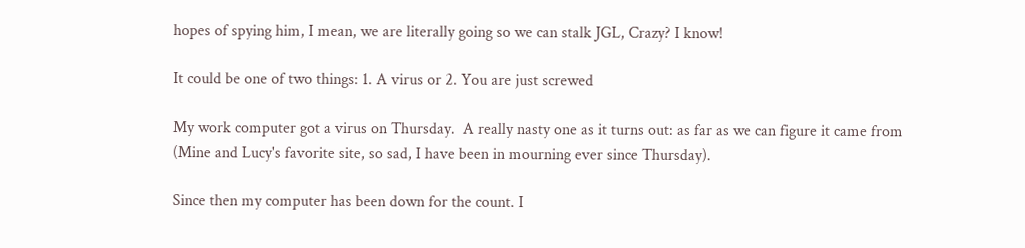hopes of spying him, I mean, we are literally going so we can stalk JGL, Crazy? I know!

It could be one of two things: 1. A virus or 2. You are just screwed

My work computer got a virus on Thursday.  A really nasty one as it turns out: as far as we can figure it came from (Mine and Lucy's favorite site, so sad, I have been in mourning ever since Thursday).

Since then my computer has been down for the count. I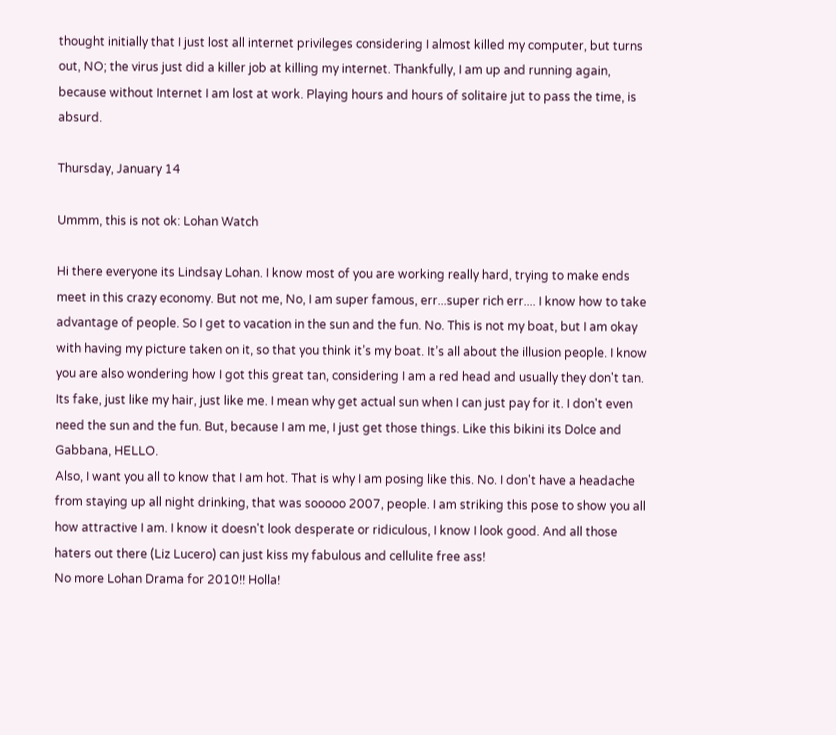thought initially that I just lost all internet privileges considering I almost killed my computer, but turns out, NO; the virus just did a killer job at killing my internet. Thankfully, I am up and running again, because without Internet I am lost at work. Playing hours and hours of solitaire jut to pass the time, is absurd.

Thursday, January 14

Ummm, this is not ok: Lohan Watch

Hi there everyone its Lindsay Lohan. I know most of you are working really hard, trying to make ends meet in this crazy economy. But not me, No, I am super famous, err...super rich err.... I know how to take advantage of people. So I get to vacation in the sun and the fun. No. This is not my boat, but I am okay with having my picture taken on it, so that you think it’s my boat. It’s all about the illusion people. I know you are also wondering how I got this great tan, considering I am a red head and usually they don't tan. Its fake, just like my hair, just like me. I mean why get actual sun when I can just pay for it. I don't even need the sun and the fun. But, because I am me, I just get those things. Like this bikini its Dolce and Gabbana, HELLO.
Also, I want you all to know that I am hot. That is why I am posing like this. No. I don't have a headache from staying up all night drinking, that was sooooo 2007, people. I am striking this pose to show you all how attractive I am. I know it doesn't look desperate or ridiculous, I know I look good. And all those haters out there (Liz Lucero) can just kiss my fabulous and cellulite free ass!
No more Lohan Drama for 2010!! Holla!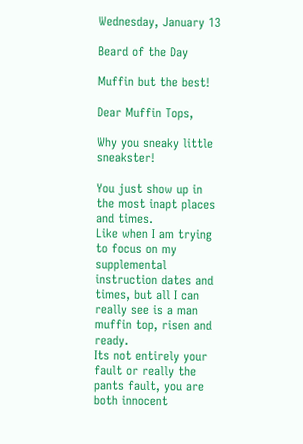Wednesday, January 13

Beard of the Day

Muffin but the best!

Dear Muffin Tops,

Why you sneaky little sneakster!

You just show up in the most inapt places and times.
Like when I am trying to focus on my supplemental instruction dates and times, but all I can really see is a man muffin top, risen and ready.
Its not entirely your fault or really the pants fault, you are both innocent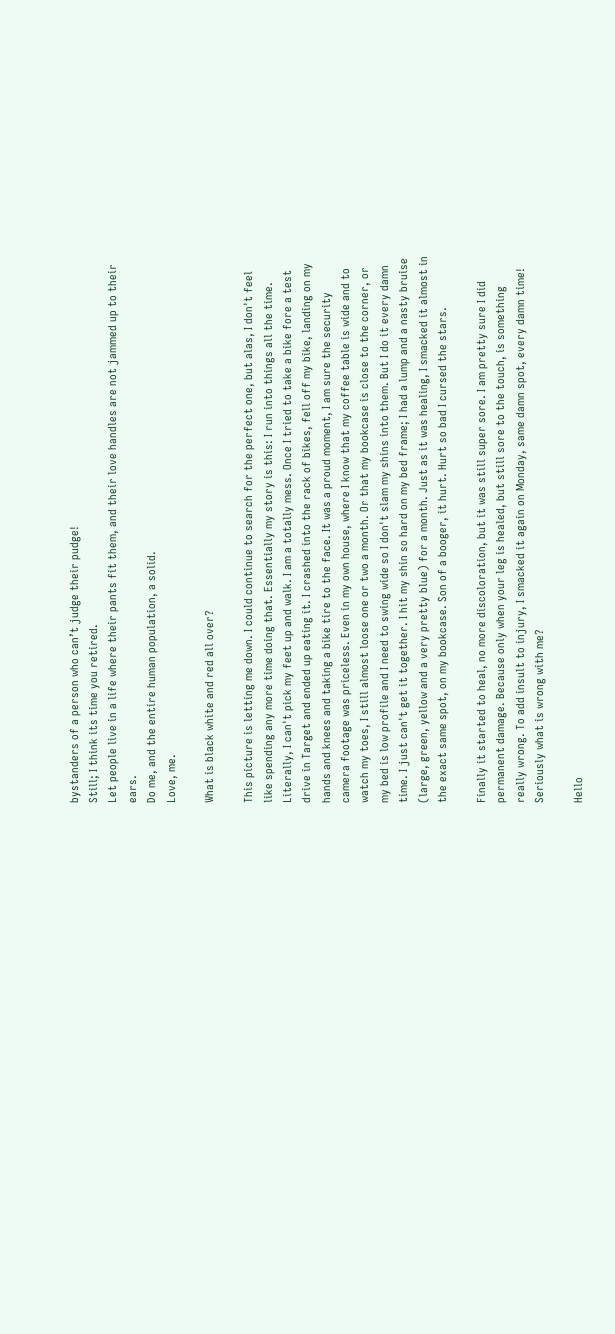bystanders of a person who can’t judge their pudge!
Still; I think its time you retired.
Let people live in a life where their pants fit them, and their love handles are not jammed up to their ears.
Do me, and the entire human population, a solid.
Love, me.

What is black white and red all over?

This picture is letting me down. I could continue to search for the perfect one, but alas, I don't feel like spending any more time doing that. Essentially my story is this: I run into things all the time. Literally, I can't pick my feet up and walk. I am a totally mess. Once I tried to take a bike fore a test drive in Target and ended up eating it. I crashed into the rack of bikes, fell off my bike, landing on my hands and knees and taking a bike tire to the face. It was a proud moment, I am sure the security camera footage was priceless. Even in my own house, where I know that my coffee table is wide and to watch my toes, I still almost loose one or two a month. Or that my bookcase is close to the corner, or my bed is low profile and I need to swing wide so I don't slam my shins into them. But I do it every damn time. I just can't get it together. I hit my shin so hard on my bed frame; I had a lump and a nasty bruise (large, green, yellow and a very pretty blue) for a month. Just as it was healing, I smacked it almost in the exact same spot, on my bookcase. Son of a booger, it hurt. Hurt so bad I cursed the stars.

Finally it started to heal, no more discoloration, but it was still super sore. I am pretty sure I did permanent damage. Because only when your leg is healed, but still sore to the touch, is something really wrong. To add insult to injury, I smacked it again on Monday, same damn spot, every damn time! Seriously what is wrong with me?

Hello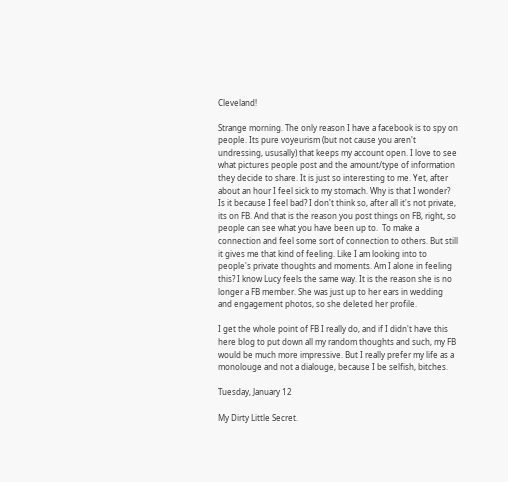Cleveland!

Strange morning. The only reason I have a facebook is to spy on people. Its pure voyeurism (but not cause you aren't undressing, ususally) that keeps my account open. I love to see what pictures people post and the amount/type of information they decide to share. It is just so interesting to me. Yet, after about an hour I feel sick to my stomach. Why is that I wonder? Is it because I feel bad? I don't think so, after all it's not private, its on FB. And that is the reason you post things on FB, right, so people can see what you have been up to.  To make a connection and feel some sort of connection to others. But still it gives me that kind of feeling. Like I am looking into to people's private thoughts and moments. Am I alone in feeling this? I know Lucy feels the same way. It is the reason she is no longer a FB member. She was just up to her ears in wedding and engagement photos, so she deleted her profile.

I get the whole point of FB I really do, and if I didn't have this here blog to put down all my random thoughts and such, my FB would be much more impressive. But I really prefer my life as a monolouge and not a dialouge, because I be selfish, bitches.

Tuesday, January 12

My Dirty Little Secret.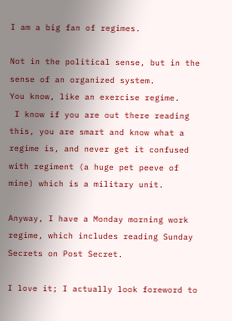I am a big fan of regimes.

Not in the political sense, but in the sense of an organized system.
You know, like an exercise regime.
 I know if you are out there reading this, you are smart and know what a regime is, and never get it confused with regiment (a huge pet peeve of mine) which is a military unit.

Anyway, I have a Monday morning work regime, which includes reading Sunday Secrets on Post Secret.

I love it; I actually look foreword to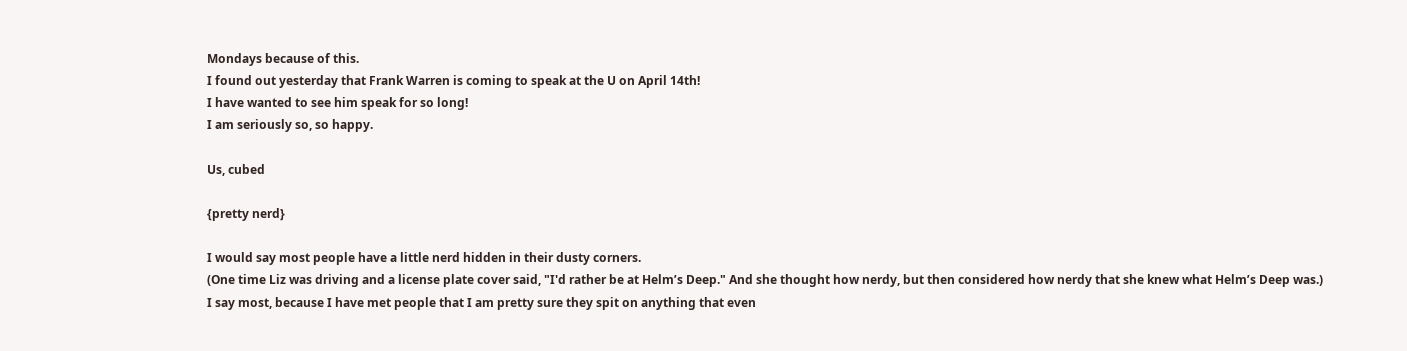Mondays because of this.
I found out yesterday that Frank Warren is coming to speak at the U on April 14th!
I have wanted to see him speak for so long!
I am seriously so, so happy.

Us, cubed

{pretty nerd}

I would say most people have a little nerd hidden in their dusty corners.
(One time Liz was driving and a license plate cover said, "I'd rather be at Helm’s Deep." And she thought how nerdy, but then considered how nerdy that she knew what Helm’s Deep was.)
I say most, because I have met people that I am pretty sure they spit on anything that even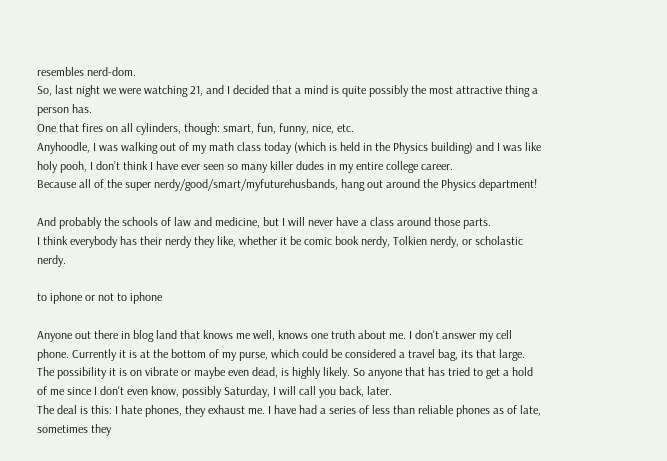resembles nerd-dom.
So, last night we were watching 21, and I decided that a mind is quite possibly the most attractive thing a person has.
One that fires on all cylinders, though: smart, fun, funny, nice, etc.
Anyhoodle, I was walking out of my math class today (which is held in the Physics building) and I was like holy pooh, I don’t think I have ever seen so many killer dudes in my entire college career.
Because all of the super nerdy/good/smart/myfuturehusbands, hang out around the Physics department!

And probably the schools of law and medicine, but I will never have a class around those parts.
I think everybody has their nerdy they like, whether it be comic book nerdy, Tolkien nerdy, or scholastic nerdy.

to iphone or not to iphone

Anyone out there in blog land that knows me well, knows one truth about me. I don't answer my cell phone. Currently it is at the bottom of my purse, which could be considered a travel bag, its that large. The possibility it is on vibrate or maybe even dead, is highly likely. So anyone that has tried to get a hold of me since I don't even know, possibly Saturday, I will call you back, later.
The deal is this: I hate phones, they exhaust me. I have had a series of less than reliable phones as of late, sometimes they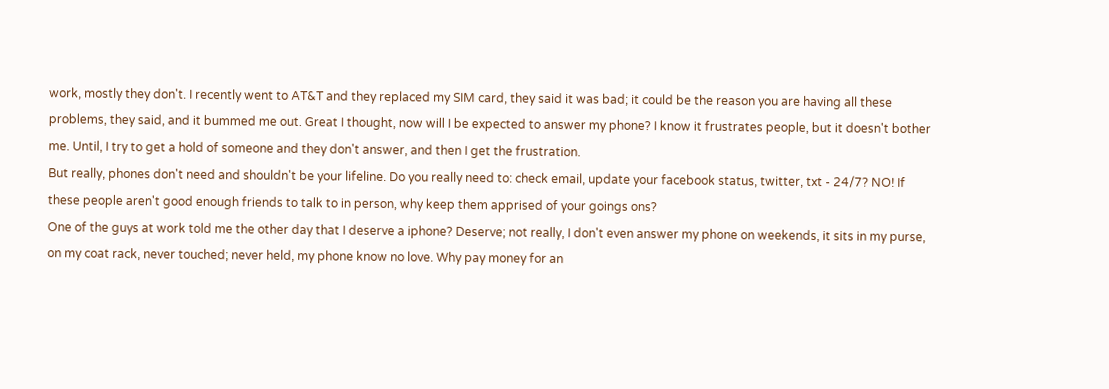work, mostly they don't. I recently went to AT&T and they replaced my SIM card, they said it was bad; it could be the reason you are having all these problems, they said, and it bummed me out. Great I thought, now will I be expected to answer my phone? I know it frustrates people, but it doesn't bother me. Until, I try to get a hold of someone and they don't answer, and then I get the frustration.
But really, phones don't need and shouldn't be your lifeline. Do you really need to: check email, update your facebook status, twitter, txt - 24/7? NO! If these people aren't good enough friends to talk to in person, why keep them apprised of your goings ons?
One of the guys at work told me the other day that I deserve a iphone? Deserve; not really, I don't even answer my phone on weekends, it sits in my purse, on my coat rack, never touched; never held, my phone know no love. Why pay money for an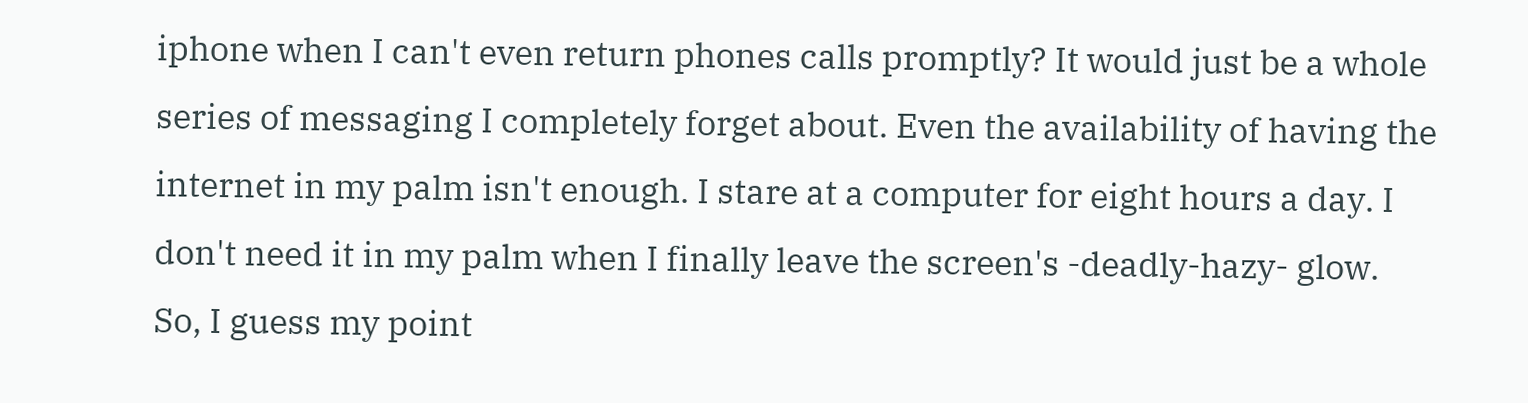iphone when I can't even return phones calls promptly? It would just be a whole series of messaging I completely forget about. Even the availability of having the internet in my palm isn't enough. I stare at a computer for eight hours a day. I don't need it in my palm when I finally leave the screen's -deadly-hazy- glow.
So, I guess my point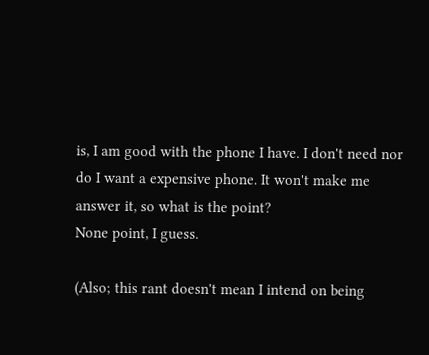is, I am good with the phone I have. I don't need nor do I want a expensive phone. It won't make me answer it, so what is the point?
None point, I guess.

(Also; this rant doesn't mean I intend on being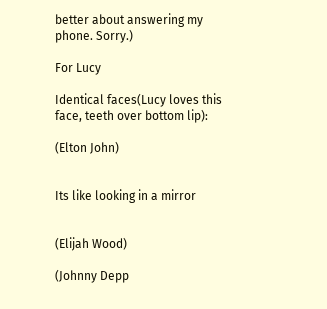better about answering my phone. Sorry.)

For Lucy

Identical faces(Lucy loves this face, teeth over bottom lip):

(Elton John)


Its like looking in a mirror


(Elijah Wood)

(Johnny Depp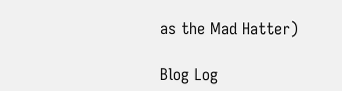as the Mad Hatter)

Blog Log